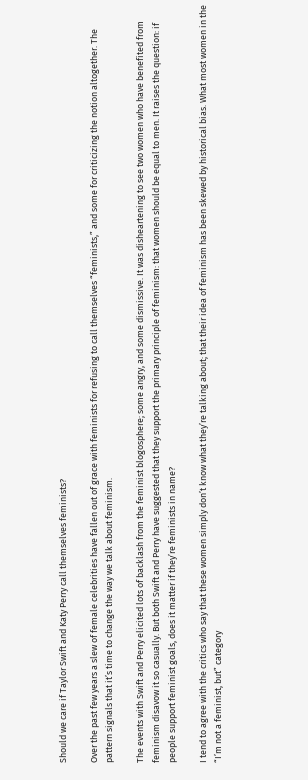Should we care if Taylor Swift and Katy Perry call themselves feminists?

Over the past few years a slew of female celebrities have fallen out of grace with feminists for refusing to call themselves “feminists,” and some for criticizing the notion altogether. The pattern signals that it’s time to change the way we talk about feminism.

The events with Swift and Perry elicited lots of backlash from the feminist blogosphere; some angry, and some dismissive. It was disheartening to see two women who have benefited from feminism disavow it so casually. But both Swift and Perry have suggested that they support the primary principle of feminism: that women should be equal to men. It raises the question: if people support feminist goals, does it matter if they’re feminists in name?

I tend to agree with the critics who say that these women simply don’t know what they’re talking about; that their idea of feminism has been skewed by historical bias. What most women in the “I’m not a feminist, but” category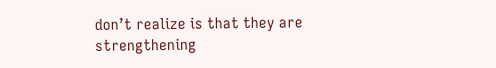don’t realize is that they are strengthening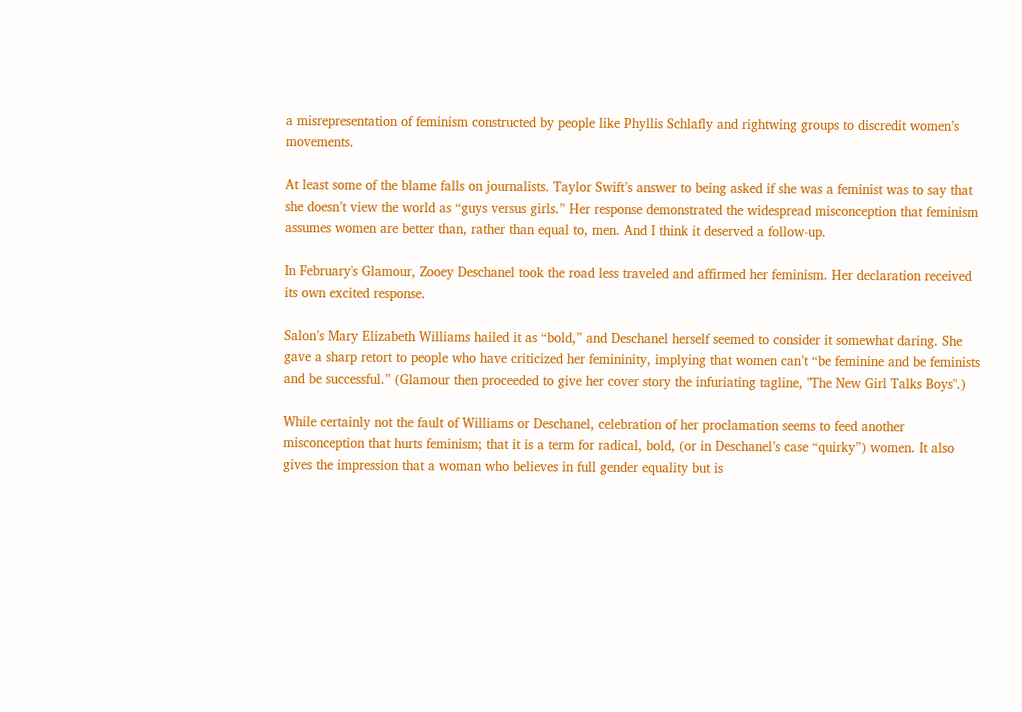a misrepresentation of feminism constructed by people like Phyllis Schlafly and rightwing groups to discredit women’s movements.

At least some of the blame falls on journalists. Taylor Swift’s answer to being asked if she was a feminist was to say that she doesn’t view the world as “guys versus girls.” Her response demonstrated the widespread misconception that feminism assumes women are better than, rather than equal to, men. And I think it deserved a follow-up.

In February's Glamour, Zooey Deschanel took the road less traveled and affirmed her feminism. Her declaration received its own excited response.

Salon’s Mary Elizabeth Williams hailed it as “bold,” and Deschanel herself seemed to consider it somewhat daring. She gave a sharp retort to people who have criticized her femininity, implying that women can’t “be feminine and be feminists and be successful.” (Glamour then proceeded to give her cover story the infuriating tagline, "The New Girl Talks Boys".)

While certainly not the fault of Williams or Deschanel, celebration of her proclamation seems to feed another misconception that hurts feminism; that it is a term for radical, bold, (or in Deschanel’s case “quirky”) women. It also gives the impression that a woman who believes in full gender equality but is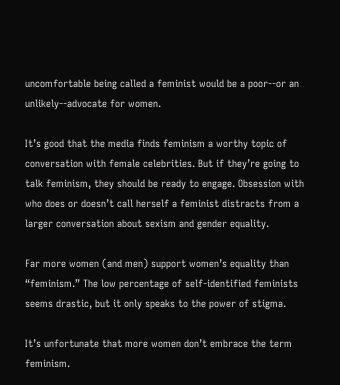uncomfortable being called a feminist would be a poor--or an unlikely--advocate for women.

It’s good that the media finds feminism a worthy topic of conversation with female celebrities. But if they’re going to talk feminism, they should be ready to engage. Obsession with who does or doesn’t call herself a feminist distracts from a larger conversation about sexism and gender equality.

Far more women (and men) support women’s equality than “feminism.” The low percentage of self-identified feminists seems drastic, but it only speaks to the power of stigma.

It’s unfortunate that more women don’t embrace the term feminism.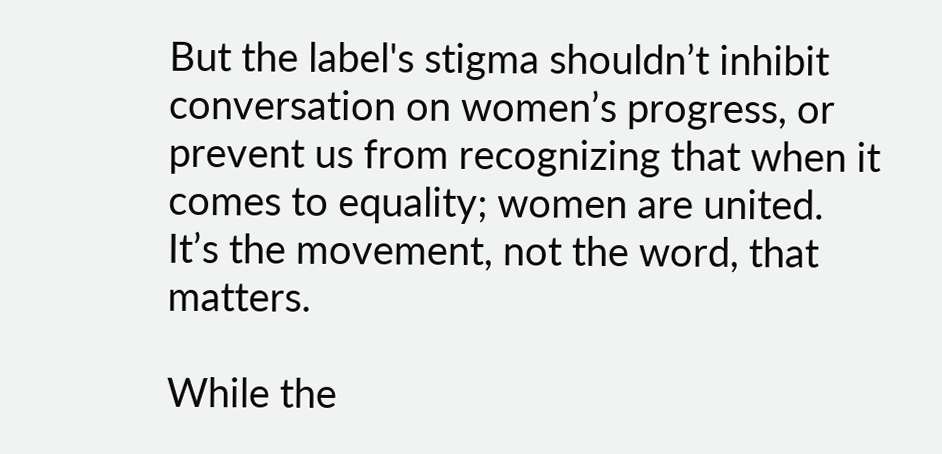But the label's stigma shouldn’t inhibit conversation on women’s progress, or prevent us from recognizing that when it comes to equality; women are united. It’s the movement, not the word, that matters.

While the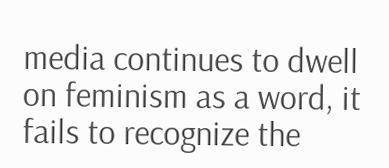media continues to dwell on feminism as a word, it fails to recognize the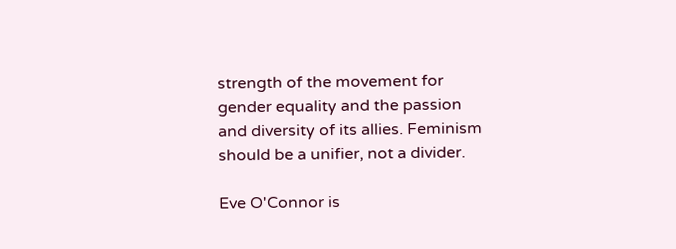strength of the movement for gender equality and the passion and diversity of its allies. Feminism should be a unifier, not a divider.

Eve O'Connor is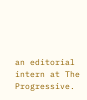an editorial intern at The Progressive.